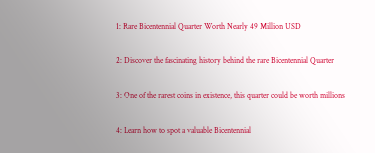1: Rare Bicentennial Quarter Worth Nearly 49 Million USD

2: Discover the fascinating history behind the rare Bicentennial Quarter

3: One of the rarest coins in existence, this quarter could be worth millions

4: Learn how to spot a valuable Bicentennial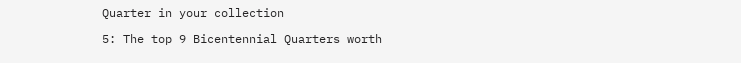Quarter in your collection

5: The top 9 Bicentennial Quarters worth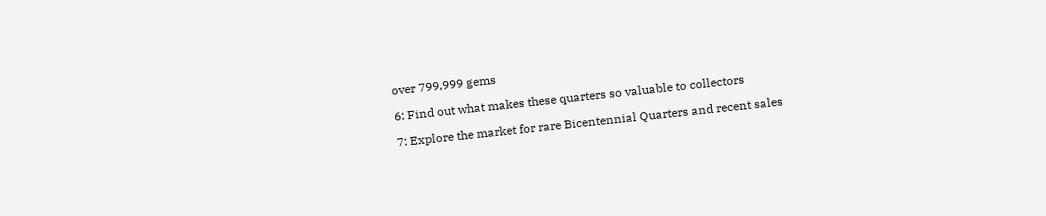over 799,999 gems

6: Find out what makes these quarters so valuable to collectors

7: Explore the market for rare Bicentennial Quarters and recent sales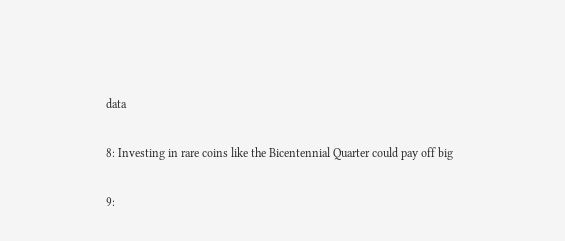data

8: Investing in rare coins like the Bicentennial Quarter could pay off big

9: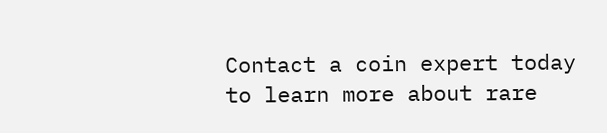Contact a coin expert today to learn more about rare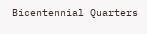Bicentennial Quarters